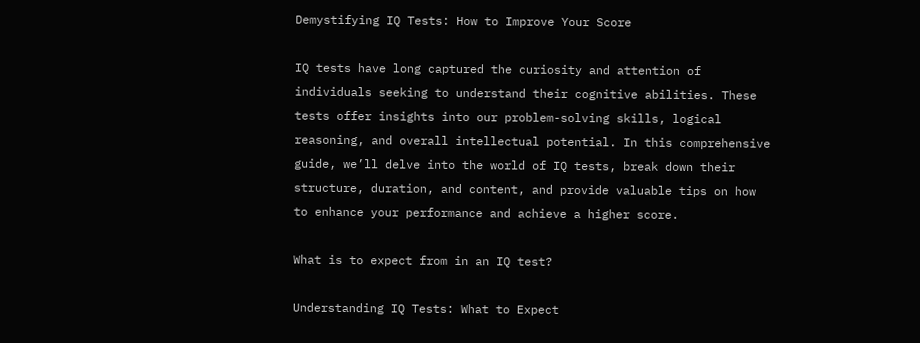Demystifying IQ Tests: How to Improve Your Score

IQ tests have long captured the curiosity and attention of individuals seeking to understand their cognitive abilities. These tests offer insights into our problem-solving skills, logical reasoning, and overall intellectual potential. In this comprehensive guide, we’ll delve into the world of IQ tests, break down their structure, duration, and content, and provide valuable tips on how to enhance your performance and achieve a higher score.

What is to expect from in an IQ test?

Understanding IQ Tests: What to Expect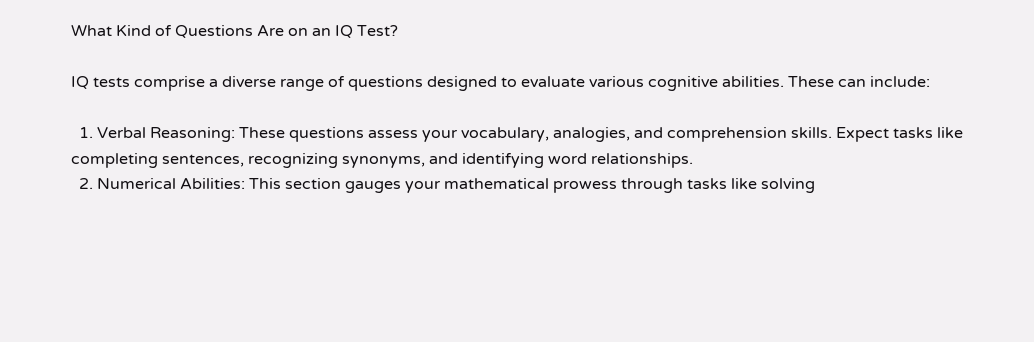What Kind of Questions Are on an IQ Test?

IQ tests comprise a diverse range of questions designed to evaluate various cognitive abilities. These can include:

  1. Verbal Reasoning: These questions assess your vocabulary, analogies, and comprehension skills. Expect tasks like completing sentences, recognizing synonyms, and identifying word relationships.
  2. Numerical Abilities: This section gauges your mathematical prowess through tasks like solving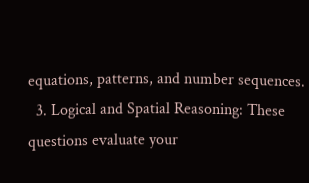equations, patterns, and number sequences.
  3. Logical and Spatial Reasoning: These questions evaluate your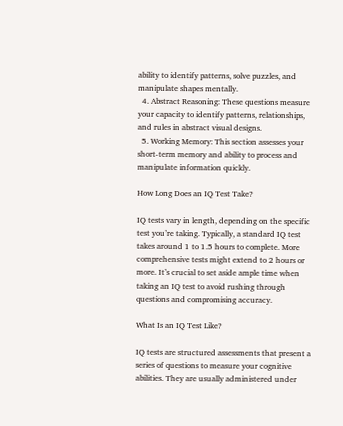ability to identify patterns, solve puzzles, and manipulate shapes mentally.
  4. Abstract Reasoning: These questions measure your capacity to identify patterns, relationships, and rules in abstract visual designs.
  5. Working Memory: This section assesses your short-term memory and ability to process and manipulate information quickly.

How Long Does an IQ Test Take?

IQ tests vary in length, depending on the specific test you’re taking. Typically, a standard IQ test takes around 1 to 1.5 hours to complete. More comprehensive tests might extend to 2 hours or more. It’s crucial to set aside ample time when taking an IQ test to avoid rushing through questions and compromising accuracy.

What Is an IQ Test Like?

IQ tests are structured assessments that present a series of questions to measure your cognitive abilities. They are usually administered under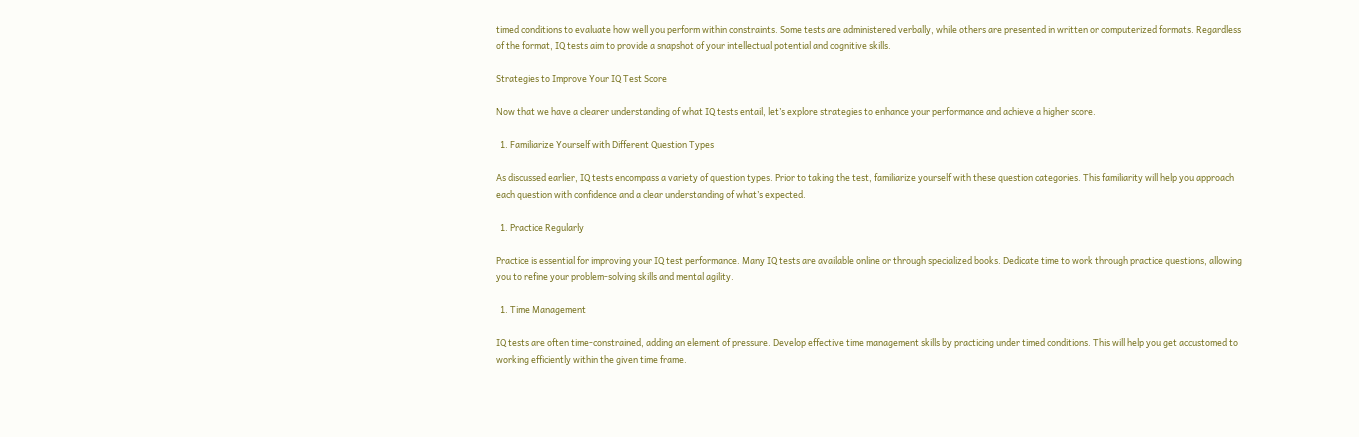timed conditions to evaluate how well you perform within constraints. Some tests are administered verbally, while others are presented in written or computerized formats. Regardless of the format, IQ tests aim to provide a snapshot of your intellectual potential and cognitive skills.

Strategies to Improve Your IQ Test Score

Now that we have a clearer understanding of what IQ tests entail, let’s explore strategies to enhance your performance and achieve a higher score.

  1. Familiarize Yourself with Different Question Types

As discussed earlier, IQ tests encompass a variety of question types. Prior to taking the test, familiarize yourself with these question categories. This familiarity will help you approach each question with confidence and a clear understanding of what’s expected.

  1. Practice Regularly

Practice is essential for improving your IQ test performance. Many IQ tests are available online or through specialized books. Dedicate time to work through practice questions, allowing you to refine your problem-solving skills and mental agility.

  1. Time Management

IQ tests are often time-constrained, adding an element of pressure. Develop effective time management skills by practicing under timed conditions. This will help you get accustomed to working efficiently within the given time frame.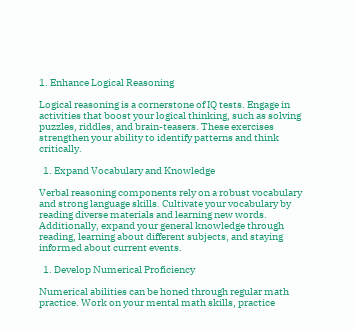1. Enhance Logical Reasoning

Logical reasoning is a cornerstone of IQ tests. Engage in activities that boost your logical thinking, such as solving puzzles, riddles, and brain-teasers. These exercises strengthen your ability to identify patterns and think critically.

  1. Expand Vocabulary and Knowledge

Verbal reasoning components rely on a robust vocabulary and strong language skills. Cultivate your vocabulary by reading diverse materials and learning new words. Additionally, expand your general knowledge through reading, learning about different subjects, and staying informed about current events.

  1. Develop Numerical Proficiency

Numerical abilities can be honed through regular math practice. Work on your mental math skills, practice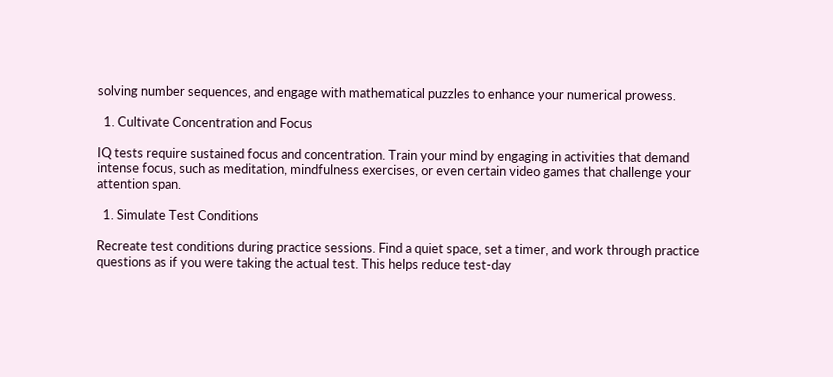solving number sequences, and engage with mathematical puzzles to enhance your numerical prowess.

  1. Cultivate Concentration and Focus

IQ tests require sustained focus and concentration. Train your mind by engaging in activities that demand intense focus, such as meditation, mindfulness exercises, or even certain video games that challenge your attention span.

  1. Simulate Test Conditions

Recreate test conditions during practice sessions. Find a quiet space, set a timer, and work through practice questions as if you were taking the actual test. This helps reduce test-day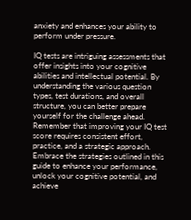anxiety and enhances your ability to perform under pressure.

IQ tests are intriguing assessments that offer insights into your cognitive abilities and intellectual potential. By understanding the various question types, test durations, and overall structure, you can better prepare yourself for the challenge ahead. Remember that improving your IQ test score requires consistent effort, practice, and a strategic approach. Embrace the strategies outlined in this guide to enhance your performance, unlock your cognitive potential, and achieve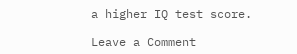a higher IQ test score.

Leave a Comment